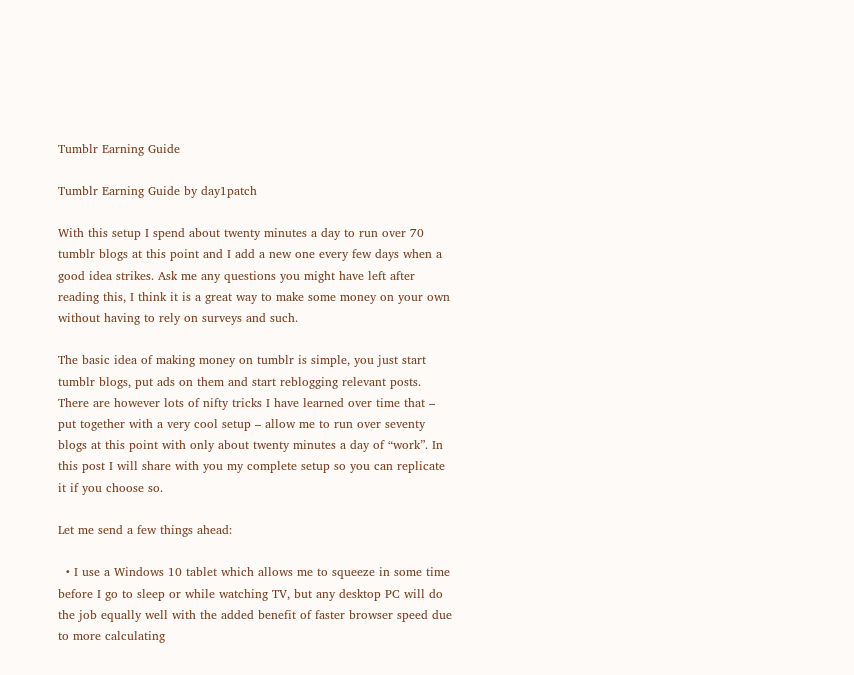Tumblr Earning Guide

Tumblr Earning Guide by day1patch

With this setup I spend about twenty minutes a day to run over 70 tumblr blogs at this point and I add a new one every few days when a good idea strikes. Ask me any questions you might have left after reading this, I think it is a great way to make some money on your own without having to rely on surveys and such.

The basic idea of making money on tumblr is simple, you just start tumblr blogs, put ads on them and start reblogging relevant posts. There are however lots of nifty tricks I have learned over time that – put together with a very cool setup – allow me to run over seventy blogs at this point with only about twenty minutes a day of “work”. In this post I will share with you my complete setup so you can replicate it if you choose so.

Let me send a few things ahead:

  • I use a Windows 10 tablet which allows me to squeeze in some time before I go to sleep or while watching TV, but any desktop PC will do the job equally well with the added benefit of faster browser speed due to more calculating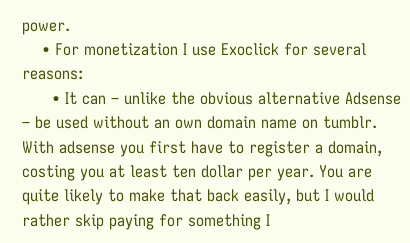power.
    • For monetization I use Exoclick for several reasons:
      • It can – unlike the obvious alternative Adsense – be used without an own domain name on tumblr. With adsense you first have to register a domain, costing you at least ten dollar per year. You are quite likely to make that back easily, but I would rather skip paying for something I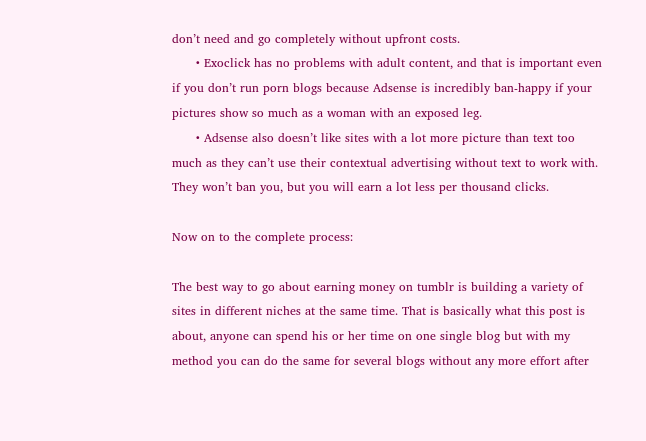don’t need and go completely without upfront costs.
      • Exoclick has no problems with adult content, and that is important even if you don’t run porn blogs because Adsense is incredibly ban-happy if your pictures show so much as a woman with an exposed leg.
      • Adsense also doesn’t like sites with a lot more picture than text too much as they can’t use their contextual advertising without text to work with. They won’t ban you, but you will earn a lot less per thousand clicks.

Now on to the complete process:

The best way to go about earning money on tumblr is building a variety of sites in different niches at the same time. That is basically what this post is about, anyone can spend his or her time on one single blog but with my method you can do the same for several blogs without any more effort after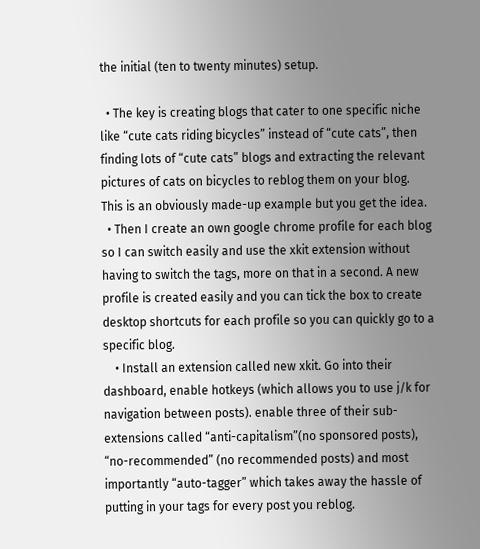the initial (ten to twenty minutes) setup.

  • The key is creating blogs that cater to one specific niche like “cute cats riding bicycles” instead of “cute cats”, then finding lots of “cute cats” blogs and extracting the relevant pictures of cats on bicycles to reblog them on your blog. This is an obviously made-up example but you get the idea.
  • Then I create an own google chrome profile for each blog so I can switch easily and use the xkit extension without having to switch the tags, more on that in a second. A new profile is created easily and you can tick the box to create desktop shortcuts for each profile so you can quickly go to a specific blog.
    • Install an extension called new xkit. Go into their dashboard, enable hotkeys (which allows you to use j/k for navigation between posts). enable three of their sub-extensions called “anti-capitalism”(no sponsored posts), “no-recommended” (no recommended posts) and most importantly “auto-tagger” which takes away the hassle of putting in your tags for every post you reblog.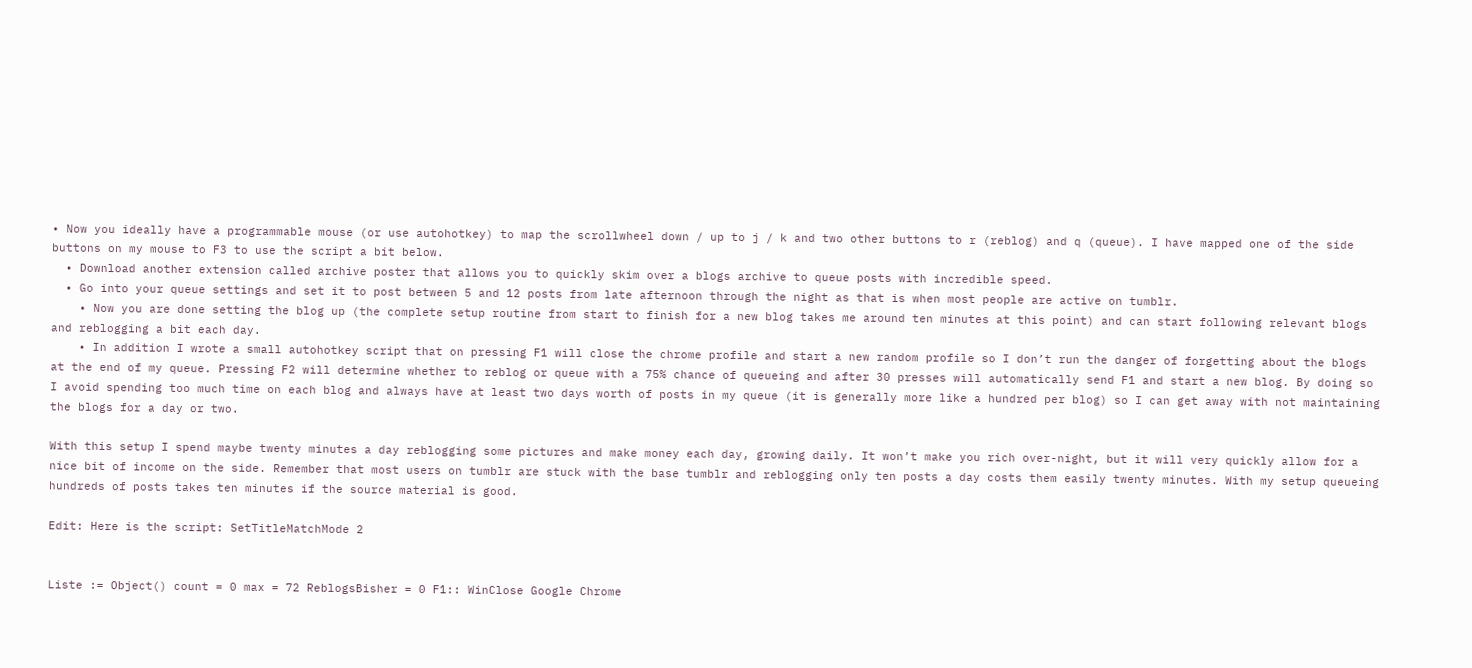• Now you ideally have a programmable mouse (or use autohotkey) to map the scrollwheel down / up to j / k and two other buttons to r (reblog) and q (queue). I have mapped one of the side buttons on my mouse to F3 to use the script a bit below.
  • Download another extension called archive poster that allows you to quickly skim over a blogs archive to queue posts with incredible speed.
  • Go into your queue settings and set it to post between 5 and 12 posts from late afternoon through the night as that is when most people are active on tumblr.
    • Now you are done setting the blog up (the complete setup routine from start to finish for a new blog takes me around ten minutes at this point) and can start following relevant blogs and reblogging a bit each day.
    • In addition I wrote a small autohotkey script that on pressing F1 will close the chrome profile and start a new random profile so I don’t run the danger of forgetting about the blogs at the end of my queue. Pressing F2 will determine whether to reblog or queue with a 75% chance of queueing and after 30 presses will automatically send F1 and start a new blog. By doing so I avoid spending too much time on each blog and always have at least two days worth of posts in my queue (it is generally more like a hundred per blog) so I can get away with not maintaining the blogs for a day or two.

With this setup I spend maybe twenty minutes a day reblogging some pictures and make money each day, growing daily. It won’t make you rich over-night, but it will very quickly allow for a nice bit of income on the side. Remember that most users on tumblr are stuck with the base tumblr and reblogging only ten posts a day costs them easily twenty minutes. With my setup queueing hundreds of posts takes ten minutes if the source material is good.

Edit: Here is the script: SetTitleMatchMode 2


Liste := Object() count = 0 max = 72 ReblogsBisher = 0 F1:: WinClose Google Chrome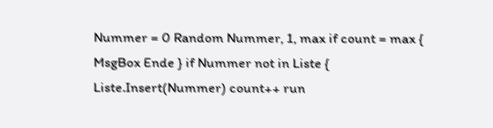Nummer = 0 Random Nummer, 1, max if count = max { MsgBox Ende } if Nummer not in Liste { Liste.Insert(Nummer) count++ run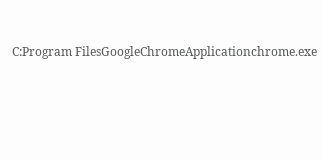C:Program FilesGoogleChromeApplicationchrome.exe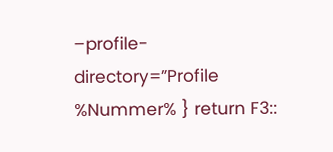–profile-directory=”Profile %Nummer% } return F3::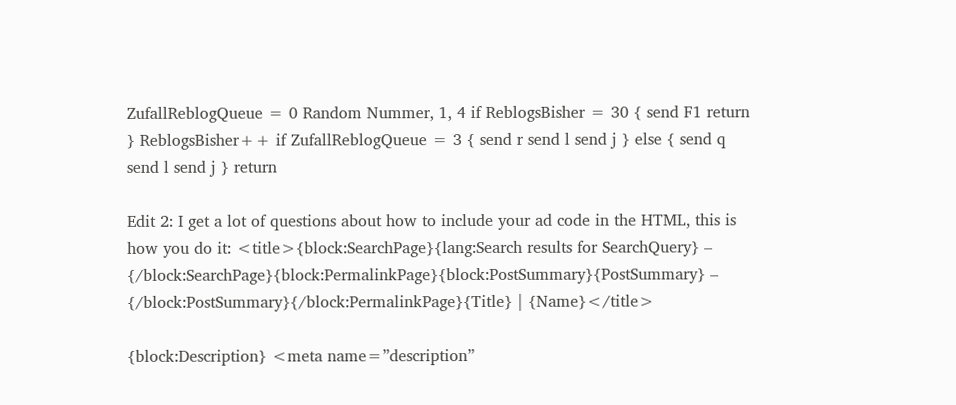ZufallReblogQueue = 0 Random Nummer, 1, 4 if ReblogsBisher = 30 { send F1 return } ReblogsBisher++ if ZufallReblogQueue = 3 { send r send l send j } else { send q send l send j } return

Edit 2: I get a lot of questions about how to include your ad code in the HTML, this is how you do it: <title>{block:SearchPage}{lang:Search results for SearchQuery} – {/block:SearchPage}{block:PermalinkPage}{block:PostSummary}{PostSummary} – {/block:PostSummary}{/block:PermalinkPage}{Title} | {Name}</title>

{block:Description} <meta name=”description”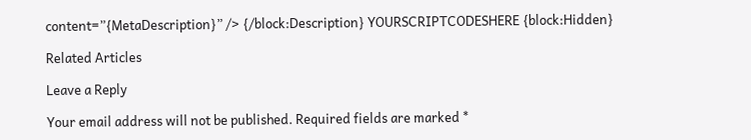content=”{MetaDescription}” /> {/block:Description} YOURSCRIPTCODESHERE {block:Hidden}

Related Articles

Leave a Reply

Your email address will not be published. Required fields are marked *